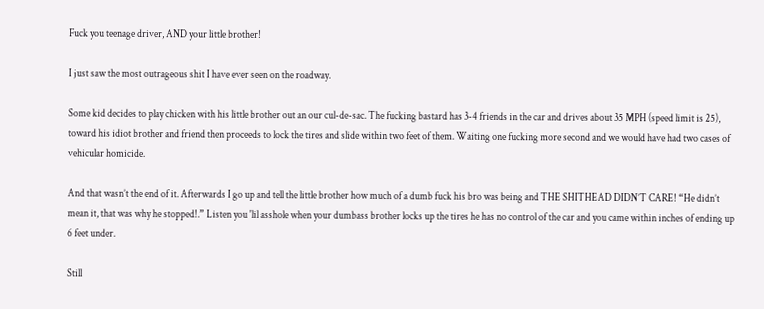Fuck you teenage driver, AND your little brother!

I just saw the most outrageous shit I have ever seen on the roadway.

Some kid decides to play chicken with his little brother out an our cul-de-sac. The fucking bastard has 3-4 friends in the car and drives about 35 MPH (speed limit is 25), toward his idiot brother and friend then proceeds to lock the tires and slide within two feet of them. Waiting one fucking more second and we would have had two cases of vehicular homicide.

And that wasn’t the end of it. Afterwards I go up and tell the little brother how much of a dumb fuck his bro was being and THE SHITHEAD DIDN’T CARE! “He didn’t mean it, that was why he stopped!.” Listen you 'lil asshole when your dumbass brother locks up the tires he has no control of the car and you came within inches of ending up 6 feet under.

Still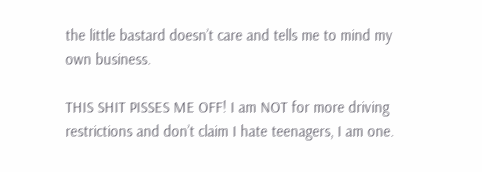the little bastard doesn’t care and tells me to mind my own business.

THIS SHIT PISSES ME OFF! I am NOT for more driving restrictions and don’t claim I hate teenagers, I am one.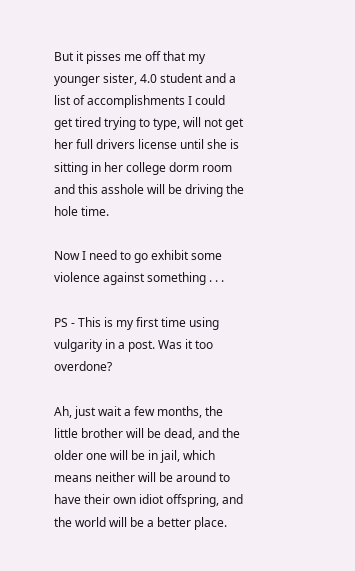But it pisses me off that my younger sister, 4.0 student and a list of accomplishments I could get tired trying to type, will not get her full drivers license until she is sitting in her college dorm room and this asshole will be driving the hole time.

Now I need to go exhibit some violence against something . . .

PS - This is my first time using vulgarity in a post. Was it too overdone?

Ah, just wait a few months, the little brother will be dead, and the older one will be in jail, which means neither will be around to have their own idiot offspring, and the world will be a better place.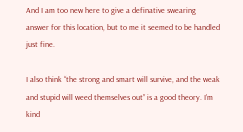And I am too new here to give a definative swearing answer for this location, but to me it seemed to be handled just fine.

I also think “the strong and smart will survive, and the weak and stupid will weed themselves out” is a good theory. I’m kind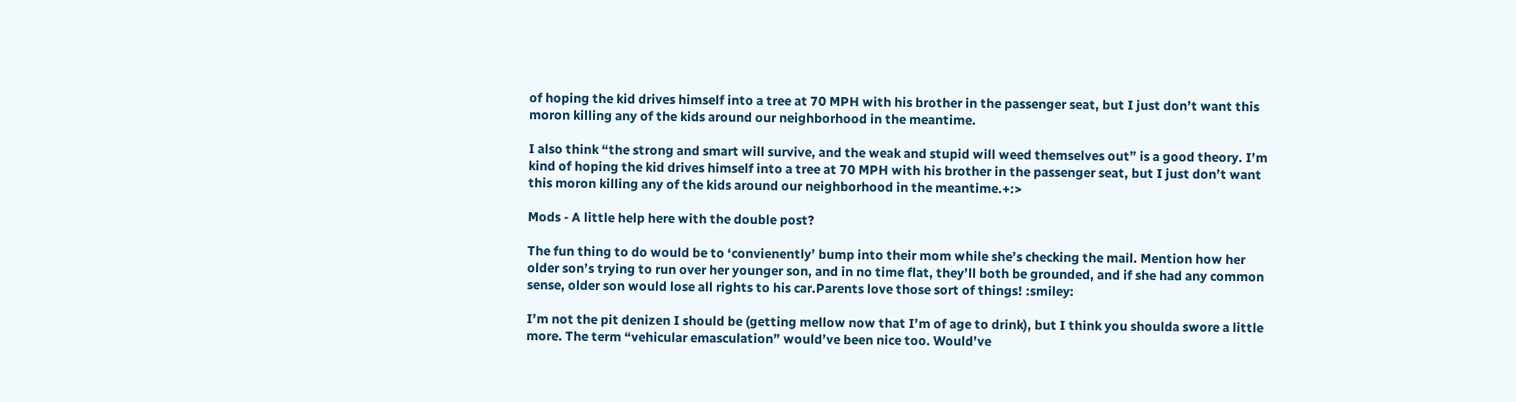of hoping the kid drives himself into a tree at 70 MPH with his brother in the passenger seat, but I just don’t want this moron killing any of the kids around our neighborhood in the meantime.

I also think “the strong and smart will survive, and the weak and stupid will weed themselves out” is a good theory. I’m kind of hoping the kid drives himself into a tree at 70 MPH with his brother in the passenger seat, but I just don’t want this moron killing any of the kids around our neighborhood in the meantime.+:>

Mods - A little help here with the double post?

The fun thing to do would be to ‘convienently’ bump into their mom while she’s checking the mail. Mention how her older son’s trying to run over her younger son, and in no time flat, they’ll both be grounded, and if she had any common sense, older son would lose all rights to his car.Parents love those sort of things! :smiley:

I’m not the pit denizen I should be (getting mellow now that I’m of age to drink), but I think you shoulda swore a little more. The term “vehicular emasculation” would’ve been nice too. Would’ve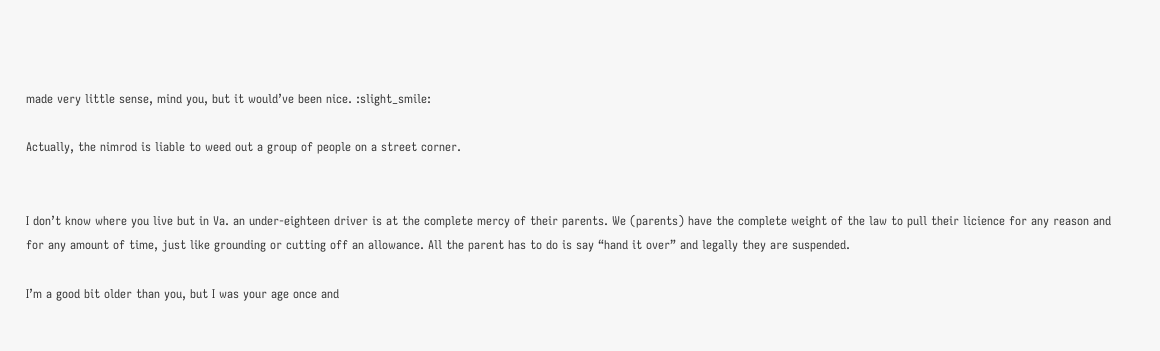made very little sense, mind you, but it would’ve been nice. :slight_smile:

Actually, the nimrod is liable to weed out a group of people on a street corner.


I don’t know where you live but in Va. an under-eighteen driver is at the complete mercy of their parents. We (parents) have the complete weight of the law to pull their licience for any reason and for any amount of time, just like grounding or cutting off an allowance. All the parent has to do is say “hand it over” and legally they are suspended.

I’m a good bit older than you, but I was your age once and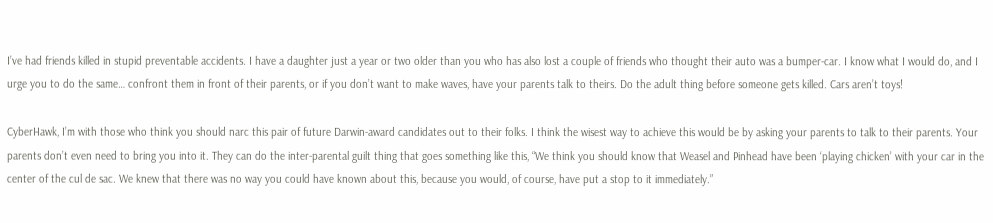I’ve had friends killed in stupid preventable accidents. I have a daughter just a year or two older than you who has also lost a couple of friends who thought their auto was a bumper-car. I know what I would do, and I urge you to do the same… confront them in front of their parents, or if you don’t want to make waves, have your parents talk to theirs. Do the adult thing before someone gets killed. Cars aren’t toys!

CyberHawk, I’m with those who think you should narc this pair of future Darwin-award candidates out to their folks. I think the wisest way to achieve this would be by asking your parents to talk to their parents. Your parents don’t even need to bring you into it. They can do the inter-parental guilt thing that goes something like this, “We think you should know that Weasel and Pinhead have been ‘playing chicken’ with your car in the center of the cul de sac. We knew that there was no way you could have known about this, because you would, of course, have put a stop to it immediately.”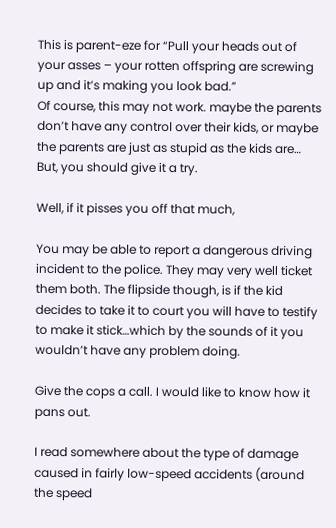This is parent-eze for “Pull your heads out of your asses – your rotten offspring are screwing up and it’s making you look bad.”
Of course, this may not work. maybe the parents don’t have any control over their kids, or maybe the parents are just as stupid as the kids are… But, you should give it a try.

Well, if it pisses you off that much,

You may be able to report a dangerous driving incident to the police. They may very well ticket them both. The flipside though, is if the kid decides to take it to court you will have to testify to make it stick…which by the sounds of it you wouldn’t have any problem doing.

Give the cops a call. I would like to know how it pans out.

I read somewhere about the type of damage caused in fairly low-speed accidents (around the speed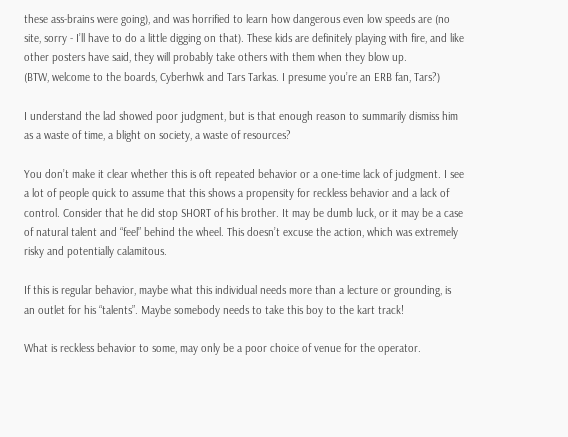these ass-brains were going), and was horrified to learn how dangerous even low speeds are (no site, sorry - I’ll have to do a little digging on that). These kids are definitely playing with fire, and like other posters have said, they will probably take others with them when they blow up.
(BTW, welcome to the boards, Cyberhwk and Tars Tarkas. I presume you’re an ERB fan, Tars?)

I understand the lad showed poor judgment, but is that enough reason to summarily dismiss him as a waste of time, a blight on society, a waste of resources?

You don’t make it clear whether this is oft repeated behavior or a one-time lack of judgment. I see a lot of people quick to assume that this shows a propensity for reckless behavior and a lack of control. Consider that he did stop SHORT of his brother. It may be dumb luck, or it may be a case of natural talent and “feel” behind the wheel. This doesn’t excuse the action, which was extremely risky and potentially calamitous.

If this is regular behavior, maybe what this individual needs more than a lecture or grounding, is an outlet for his “talents”. Maybe somebody needs to take this boy to the kart track!

What is reckless behavior to some, may only be a poor choice of venue for the operator.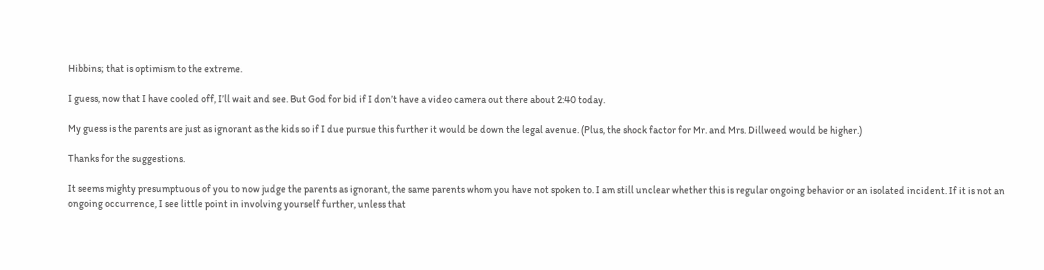Hibbins; that is optimism to the extreme.

I guess, now that I have cooled off, I’ll wait and see. But God for bid if I don’t have a video camera out there about 2:40 today.

My guess is the parents are just as ignorant as the kids so if I due pursue this further it would be down the legal avenue. (Plus, the shock factor for Mr. and Mrs. Dillweed would be higher.)

Thanks for the suggestions.

It seems mighty presumptuous of you to now judge the parents as ignorant, the same parents whom you have not spoken to. I am still unclear whether this is regular ongoing behavior or an isolated incident. If it is not an ongoing occurrence, I see little point in involving yourself further, unless that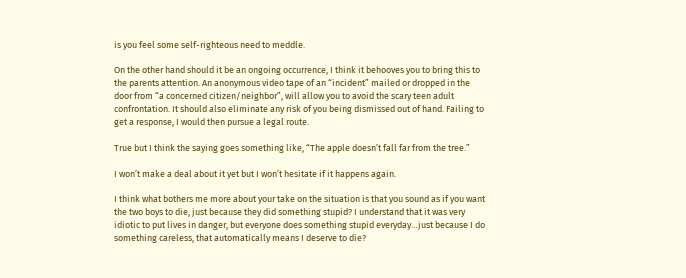is you feel some self-righteous need to meddle.

On the other hand should it be an ongoing occurrence, I think it behooves you to bring this to the parents attention. An anonymous video tape of an “incident” mailed or dropped in the door from “a concerned citizen/neighbor”, will allow you to avoid the scary teen adult confrontation. It should also eliminate any risk of you being dismissed out of hand. Failing to get a response, I would then pursue a legal route.

True but I think the saying goes something like, “The apple doesn’t fall far from the tree.”

I won’t make a deal about it yet but I won’t hesitate if it happens again.

I think what bothers me more about your take on the situation is that you sound as if you want the two boys to die, just because they did something stupid? I understand that it was very idiotic to put lives in danger, but everyone does something stupid everyday…just because I do something careless, that automatically means I deserve to die?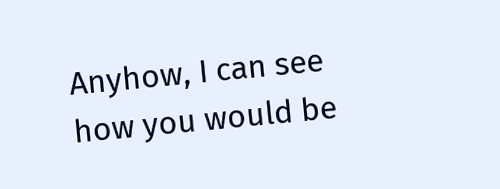Anyhow, I can see how you would be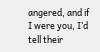angered, and if I were you, I’d tell their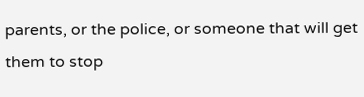parents, or the police, or someone that will get them to stop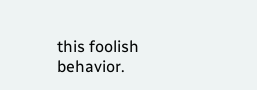this foolish behavior.